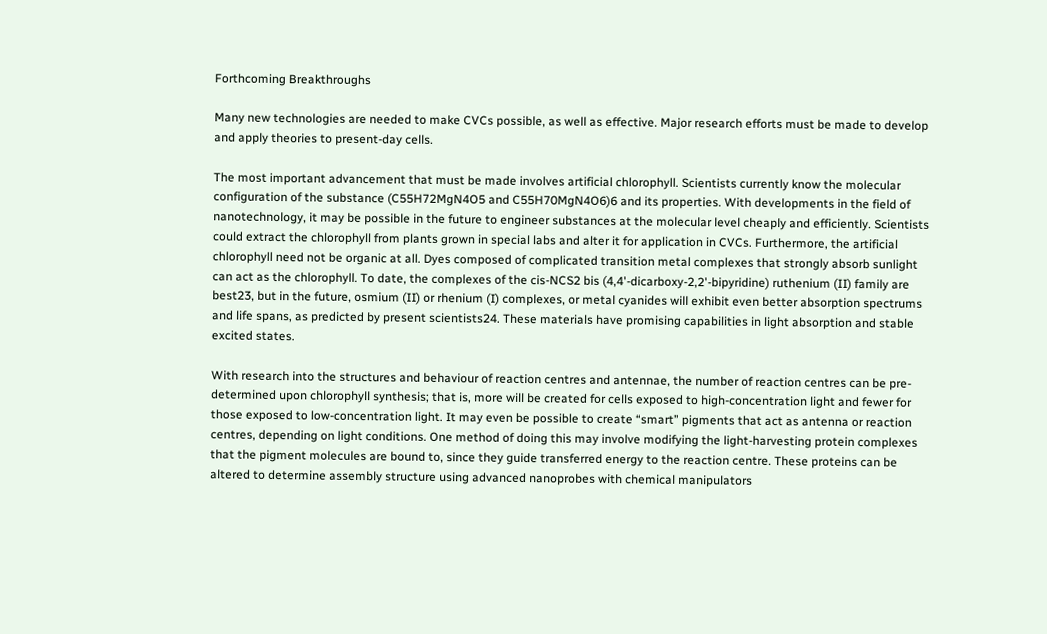Forthcoming Breakthroughs

Many new technologies are needed to make CVCs possible, as well as effective. Major research efforts must be made to develop and apply theories to present-day cells.

The most important advancement that must be made involves artificial chlorophyll. Scientists currently know the molecular configuration of the substance (C55H72MgN4O5 and C55H70MgN4O6)6 and its properties. With developments in the field of nanotechnology, it may be possible in the future to engineer substances at the molecular level cheaply and efficiently. Scientists could extract the chlorophyll from plants grown in special labs and alter it for application in CVCs. Furthermore, the artificial chlorophyll need not be organic at all. Dyes composed of complicated transition metal complexes that strongly absorb sunlight can act as the chlorophyll. To date, the complexes of the cis-NCS2 bis (4,4'-dicarboxy-2,2'-bipyridine) ruthenium (II) family are best23, but in the future, osmium (II) or rhenium (I) complexes, or metal cyanides will exhibit even better absorption spectrums and life spans, as predicted by present scientists24. These materials have promising capabilities in light absorption and stable excited states.

With research into the structures and behaviour of reaction centres and antennae, the number of reaction centres can be pre-determined upon chlorophyll synthesis; that is, more will be created for cells exposed to high-concentration light and fewer for those exposed to low-concentration light. It may even be possible to create “smart” pigments that act as antenna or reaction centres, depending on light conditions. One method of doing this may involve modifying the light-harvesting protein complexes that the pigment molecules are bound to, since they guide transferred energy to the reaction centre. These proteins can be altered to determine assembly structure using advanced nanoprobes with chemical manipulators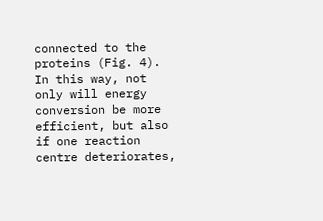connected to the proteins (Fig. 4). In this way, not only will energy conversion be more efficient, but also if one reaction centre deteriorates,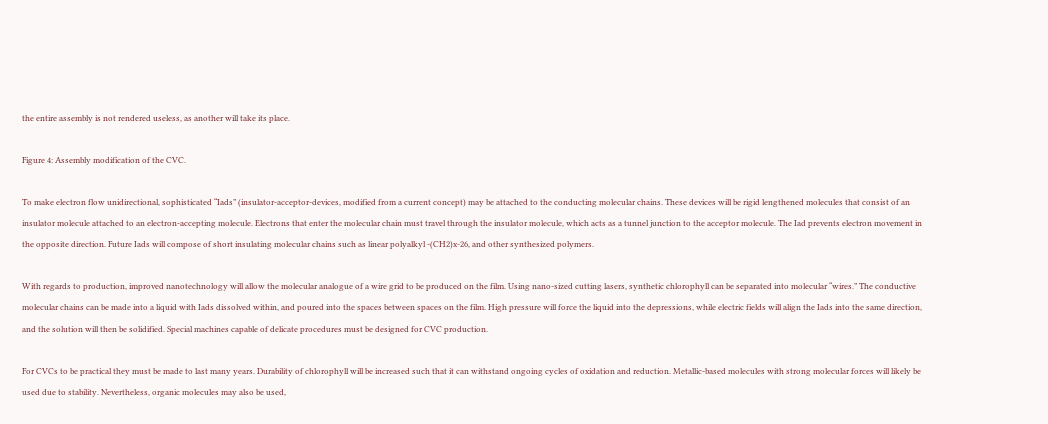the entire assembly is not rendered useless, as another will take its place.

Figure 4: Assembly modification of the CVC.

To make electron flow unidirectional, sophisticated “Iads” (insulator-acceptor-devices, modified from a current concept) may be attached to the conducting molecular chains. These devices will be rigid lengthened molecules that consist of an insulator molecule attached to an electron-accepting molecule. Electrons that enter the molecular chain must travel through the insulator molecule, which acts as a tunnel junction to the acceptor molecule. The Iad prevents electron movement in the opposite direction. Future Iads will compose of short insulating molecular chains such as linear polyalkyl -(CH2)x-26, and other synthesized polymers.

With regards to production, improved nanotechnology will allow the molecular analogue of a wire grid to be produced on the film. Using nano-sized cutting lasers, synthetic chlorophyll can be separated into molecular “wires.” The conductive molecular chains can be made into a liquid with Iads dissolved within, and poured into the spaces between spaces on the film. High pressure will force the liquid into the depressions, while electric fields will align the Iads into the same direction, and the solution will then be solidified. Special machines capable of delicate procedures must be designed for CVC production.

For CVCs to be practical they must be made to last many years. Durability of chlorophyll will be increased such that it can withstand ongoing cycles of oxidation and reduction. Metallic-based molecules with strong molecular forces will likely be used due to stability. Nevertheless, organic molecules may also be used,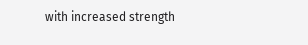with increased strength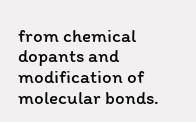from chemical dopants and modification of molecular bonds.